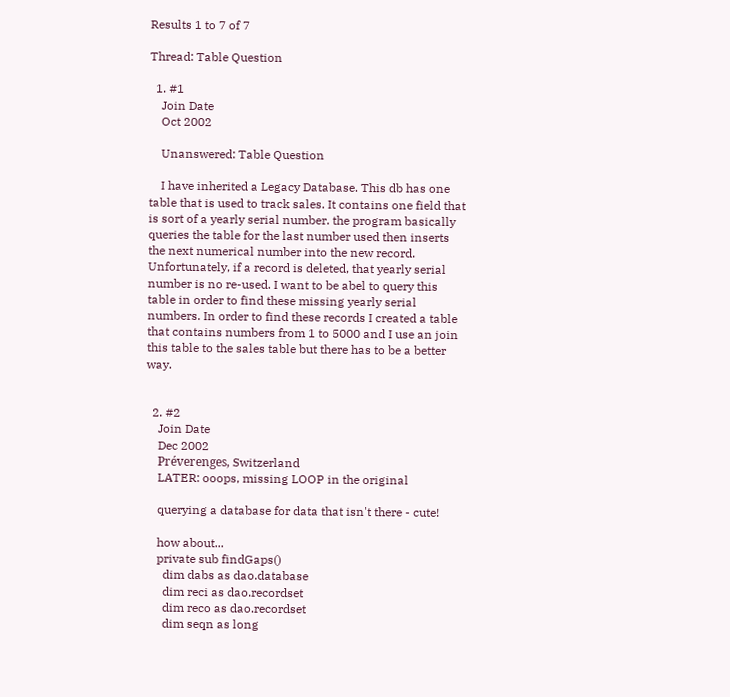Results 1 to 7 of 7

Thread: Table Question

  1. #1
    Join Date
    Oct 2002

    Unanswered: Table Question

    I have inherited a Legacy Database. This db has one table that is used to track sales. It contains one field that is sort of a yearly serial number. the program basically queries the table for the last number used then inserts the next numerical number into the new record. Unfortunately, if a record is deleted, that yearly serial number is no re-used. I want to be abel to query this table in order to find these missing yearly serial numbers. In order to find these records I created a table that contains numbers from 1 to 5000 and I use an join this table to the sales table but there has to be a better way.


  2. #2
    Join Date
    Dec 2002
    Préverenges, Switzerland
    LATER: ooops, missing LOOP in the original

    querying a database for data that isn't there - cute!

    how about...
    private sub findGaps()
      dim dabs as dao.database
      dim reci as dao.recordset
      dim reco as dao.recordset
      dim seqn as long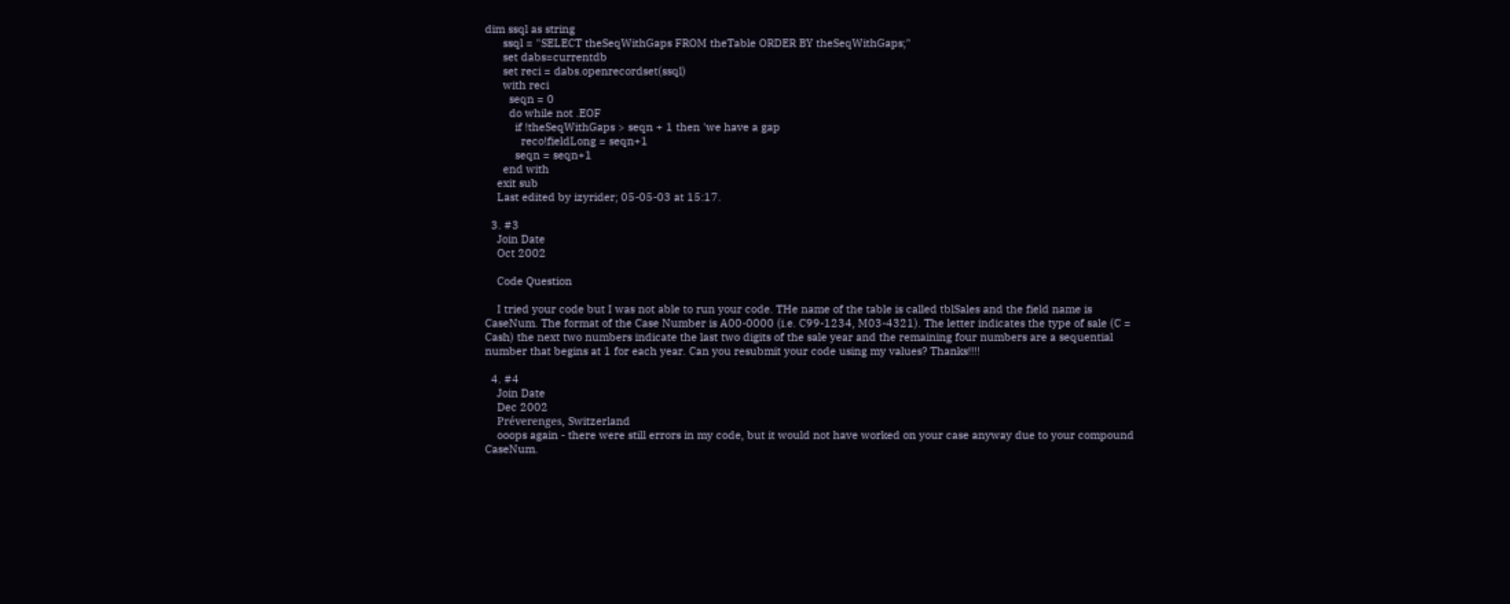dim ssql as string
      ssql = "SELECT theSeqWithGaps FROM theTable ORDER BY theSeqWithGaps;"
      set dabs=currentdb
      set reci = dabs.openrecordset(ssql)
      with reci
        seqn = 0
        do while not .EOF
          if !theSeqWithGaps > seqn + 1 then 'we have a gap
            reco!fieldLong = seqn+1
          seqn = seqn+1
      end with
    exit sub
    Last edited by izyrider; 05-05-03 at 15:17.

  3. #3
    Join Date
    Oct 2002

    Code Question

    I tried your code but I was not able to run your code. THe name of the table is called tblSales and the field name is CaseNum. The format of the Case Number is A00-0000 (i.e. C99-1234, M03-4321). The letter indicates the type of sale (C = Cash) the next two numbers indicate the last two digits of the sale year and the remaining four numbers are a sequential number that begins at 1 for each year. Can you resubmit your code using my values? Thanks!!!!

  4. #4
    Join Date
    Dec 2002
    Préverenges, Switzerland
    ooops again - there were still errors in my code, but it would not have worked on your case anyway due to your compound CaseNum.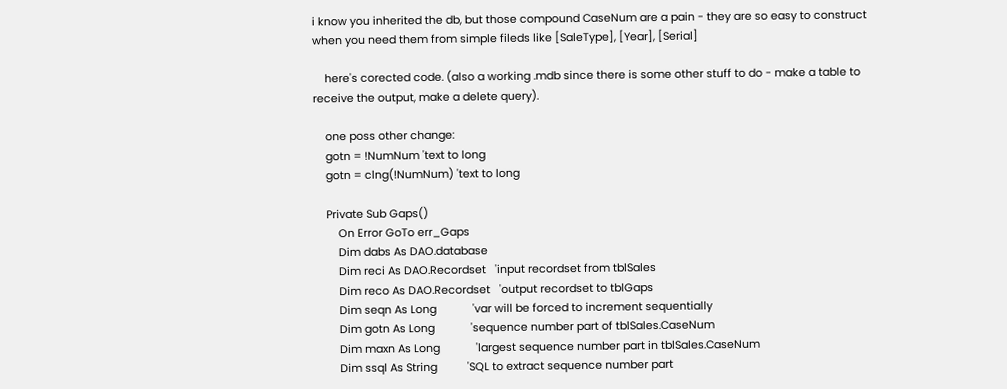i know you inherited the db, but those compound CaseNum are a pain - they are so easy to construct when you need them from simple fileds like [SaleType], [Year], [Serial]

    here's corected code. (also a working .mdb since there is some other stuff to do - make a table to receive the output, make a delete query).

    one poss other change:
    gotn = !NumNum 'text to long
    gotn = clng(!NumNum) 'text to long

    Private Sub Gaps()
        On Error GoTo err_Gaps
        Dim dabs As DAO.database
        Dim reci As DAO.Recordset   'input recordset from tblSales
        Dim reco As DAO.Recordset   'output recordset to tblGaps
        Dim seqn As Long            'var will be forced to increment sequentially
        Dim gotn As Long            'sequence number part of tblSales.CaseNum
        Dim maxn As Long            'largest sequence number part in tblSales.CaseNum
        Dim ssql As String          'SQL to extract sequence number part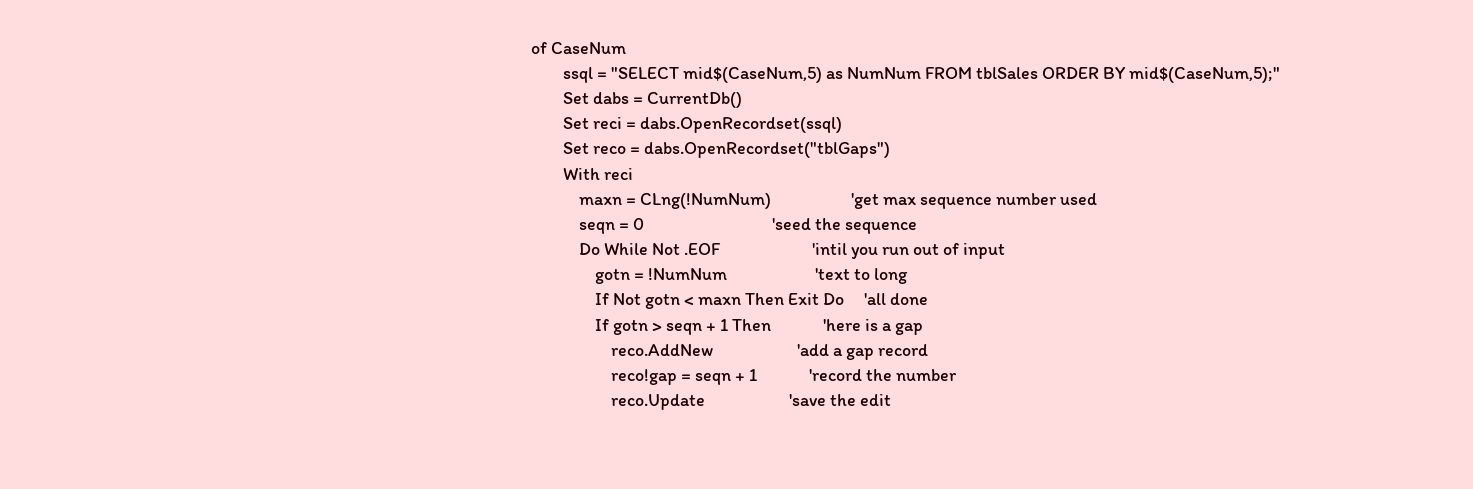of CaseNum
        ssql = "SELECT mid$(CaseNum,5) as NumNum FROM tblSales ORDER BY mid$(CaseNum,5);"
        Set dabs = CurrentDb()
        Set reci = dabs.OpenRecordset(ssql)
        Set reco = dabs.OpenRecordset("tblGaps")
        With reci
            maxn = CLng(!NumNum)                    'get max sequence number used
            seqn = 0                                'seed the sequence
            Do While Not .EOF                       'intil you run out of input
                gotn = !NumNum                      'text to long
                If Not gotn < maxn Then Exit Do     'all done
                If gotn > seqn + 1 Then             'here is a gap
                    reco.AddNew                     'add a gap record
                    reco!gap = seqn + 1             'record the number
                    reco.Update                     'save the edit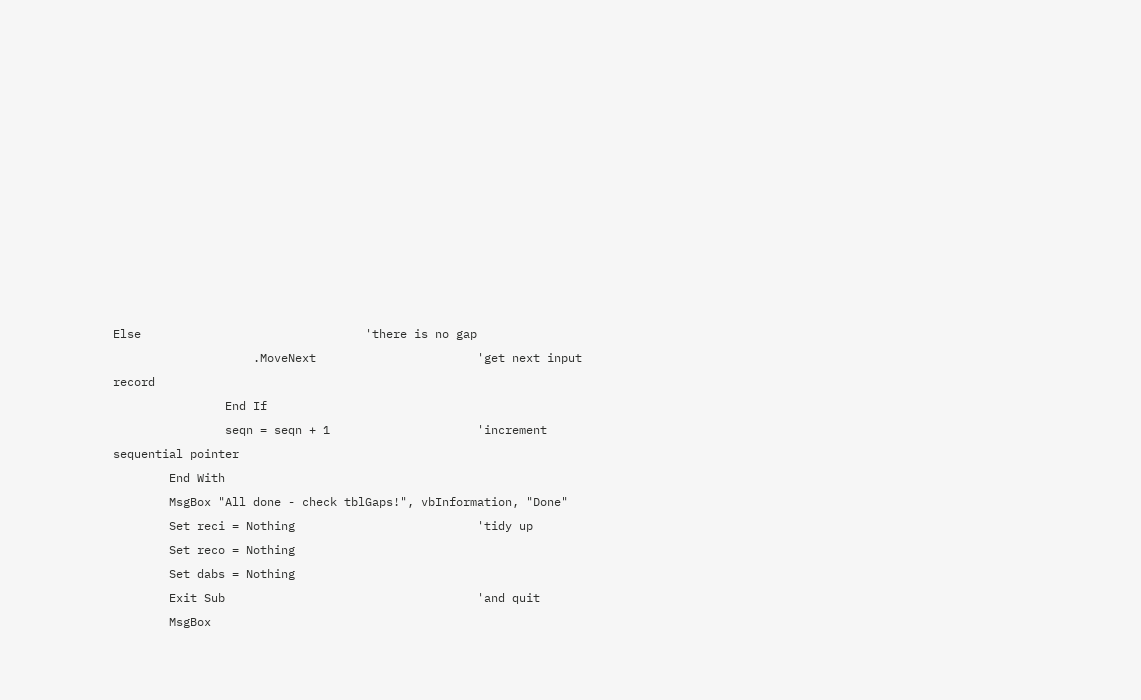Else                                'there is no gap
                    .MoveNext                       'get next input record
                End If
                seqn = seqn + 1                     'increment sequential pointer
        End With
        MsgBox "All done - check tblGaps!", vbInformation, "Done"
        Set reci = Nothing                          'tidy up
        Set reco = Nothing
        Set dabs = Nothing
        Exit Sub                                    'and quit
        MsgBox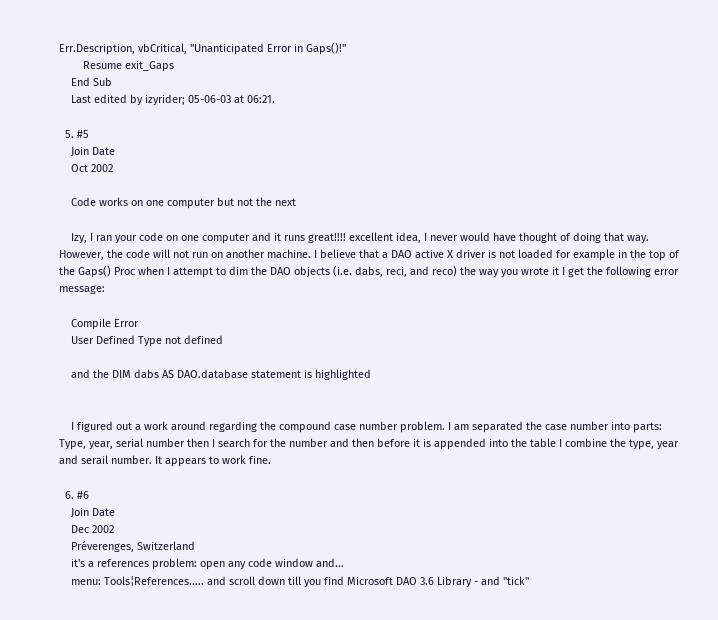Err.Description, vbCritical, "Unanticipated Error in Gaps()!"
        Resume exit_Gaps
    End Sub
    Last edited by izyrider; 05-06-03 at 06:21.

  5. #5
    Join Date
    Oct 2002

    Code works on one computer but not the next

    Izy, I ran your code on one computer and it runs great!!!! excellent idea, I never would have thought of doing that way. However, the code will not run on another machine. I believe that a DAO active X driver is not loaded for example in the top of the Gaps() Proc when I attempt to dim the DAO objects (i.e. dabs, reci, and reco) the way you wrote it I get the following error message:

    Compile Error
    User Defined Type not defined

    and the DIM dabs AS DAO.database statement is highlighted


    I figured out a work around regarding the compound case number problem. I am separated the case number into parts: Type, year, serial number then I search for the number and then before it is appended into the table I combine the type, year and serail number. It appears to work fine.

  6. #6
    Join Date
    Dec 2002
    Préverenges, Switzerland
    it's a references problem: open any code window and...
    menu: Tools¦References..... and scroll down till you find Microsoft DAO 3.6 Library - and "tick"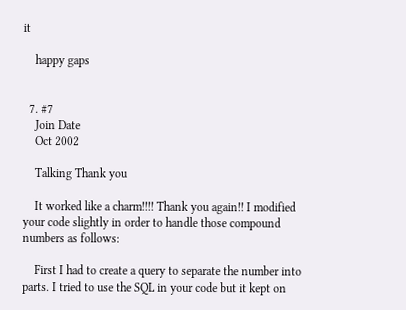it

    happy gaps


  7. #7
    Join Date
    Oct 2002

    Talking Thank you

    It worked like a charm!!!! Thank you again!! I modified your code slightly in order to handle those compound numbers as follows:

    First I had to create a query to separate the number into parts. I tried to use the SQL in your code but it kept on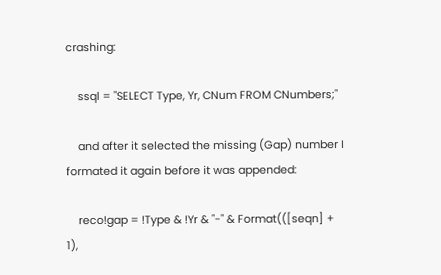crashing:

    ssql = "SELECT Type, Yr, CNum FROM CNumbers;"

    and after it selected the missing (Gap) number I formated it again before it was appended:

    reco!gap = !Type & !Yr & "-" & Format(([seqn] + 1),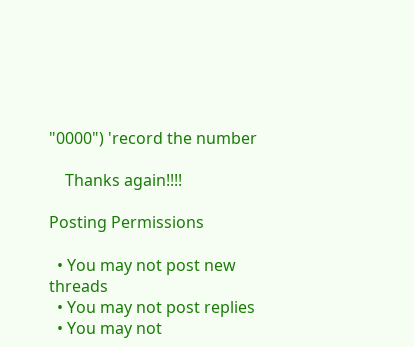"0000") 'record the number

    Thanks again!!!!

Posting Permissions

  • You may not post new threads
  • You may not post replies
  • You may not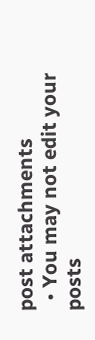post attachments
  • You may not edit your posts